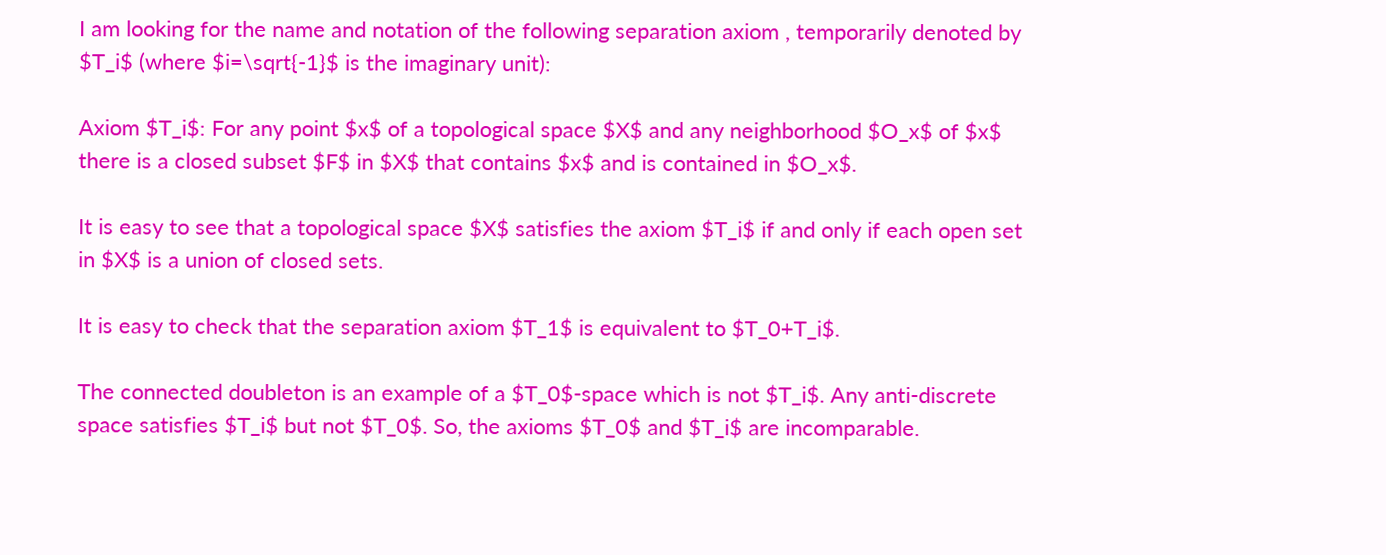I am looking for the name and notation of the following separation axiom , temporarily denoted by $T_i$ (where $i=\sqrt{-1}$ is the imaginary unit):

Axiom $T_i$: For any point $x$ of a topological space $X$ and any neighborhood $O_x$ of $x$ there is a closed subset $F$ in $X$ that contains $x$ and is contained in $O_x$.

It is easy to see that a topological space $X$ satisfies the axiom $T_i$ if and only if each open set in $X$ is a union of closed sets.

It is easy to check that the separation axiom $T_1$ is equivalent to $T_0+T_i$.

The connected doubleton is an example of a $T_0$-space which is not $T_i$. Any anti-discrete space satisfies $T_i$ but not $T_0$. So, the axioms $T_0$ and $T_i$ are incomparable.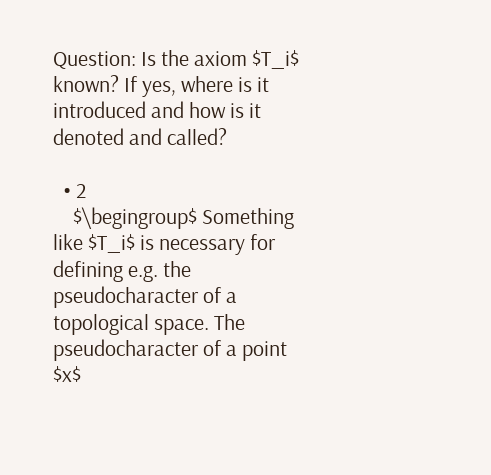Question: Is the axiom $T_i$ known? If yes, where is it introduced and how is it denoted and called?

  • 2
    $\begingroup$ Something like $T_i$ is necessary for defining e.g. the pseudocharacter of a topological space. The pseudocharacter of a point $x$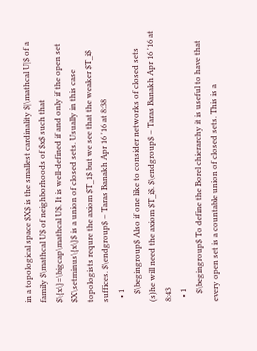in a topological space $X$ is the smallest cardinality $|\mathcal U|$ of a family $\mathcal U$ of neighborhoods of $x$ such that $\{x\}=\bigcap\mathcal U$. It is well-defined if and only if the open set $X\setminus\{x\}$ is a union of closed sets. Usually in this case topologists requre the axiom $T_1$ but we see that the weaker $T_i$ suffices. $\endgroup$ – Taras Banakh Apr 16 '16 at 8:38
  • 1
    $\begingroup$ Also if one like to consider networks of closed sets (s)he will need the axiom $T_i$. $\endgroup$ – Taras Banakh Apr 16 '16 at 8:43
  • 1
    $\begingroup$ To define the Borel chierarchy it is useful to have that every open set is a countable union of closed sets. This is a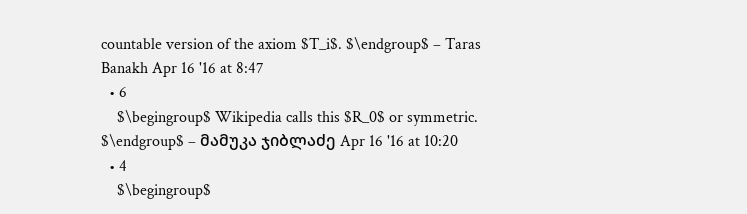countable version of the axiom $T_i$. $\endgroup$ – Taras Banakh Apr 16 '16 at 8:47
  • 6
    $\begingroup$ Wikipedia calls this $R_0$ or symmetric. $\endgroup$ – მამუკა ჯიბლაძე Apr 16 '16 at 10:20
  • 4
    $\begingroup$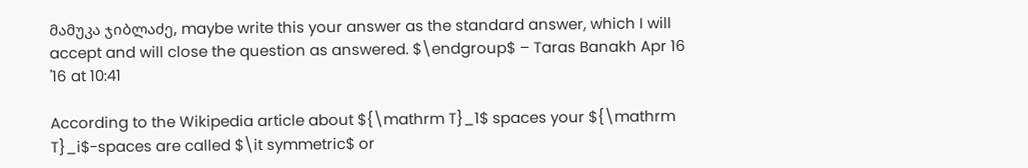მამუკა ჯიბლაძე, maybe write this your answer as the standard answer, which I will accept and will close the question as answered. $\endgroup$ – Taras Banakh Apr 16 '16 at 10:41

According to the Wikipedia article about ${\mathrm T}_1$ spaces your ${\mathrm T}_i$-spaces are called $\it symmetric$ or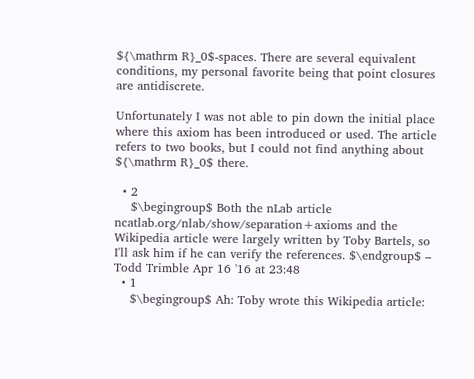${\mathrm R}_0$-spaces. There are several equivalent conditions, my personal favorite being that point closures are antidiscrete.

Unfortunately I was not able to pin down the initial place where this axiom has been introduced or used. The article refers to two books, but I could not find anything about ${\mathrm R}_0$ there.

  • 2
    $\begingroup$ Both the nLab article ncatlab.org/nlab/show/separation+axioms and the Wikipedia article were largely written by Toby Bartels, so I'll ask him if he can verify the references. $\endgroup$ – Todd Trimble Apr 16 '16 at 23:48
  • 1
    $\begingroup$ Ah: Toby wrote this Wikipedia article: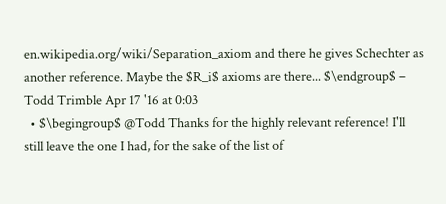en.wikipedia.org/wiki/Separation_axiom and there he gives Schechter as another reference. Maybe the $R_i$ axioms are there... $\endgroup$ – Todd Trimble Apr 17 '16 at 0:03
  • $\begingroup$ @Todd Thanks for the highly relevant reference! I'll still leave the one I had, for the sake of the list of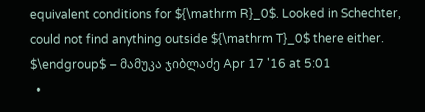equivalent conditions for ${\mathrm R}_0$. Looked in Schechter, could not find anything outside ${\mathrm T}_0$ there either. $\endgroup$ – მამუკა ჯიბლაძე Apr 17 '16 at 5:01
  •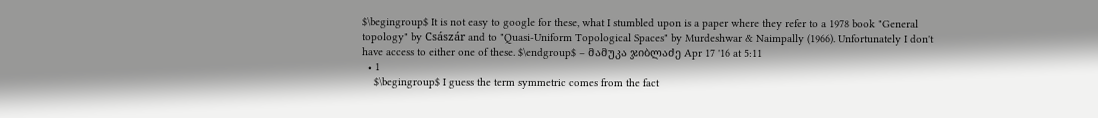$\begingroup$ It is not easy to google for these, what I stumbled upon is a paper where they refer to a 1978 book "General topology" by Császár and to "Quasi-Uniform Topological Spaces" by Murdeshwar & Naimpally (1966). Unfortunately I don't have access to either one of these. $\endgroup$ – მამუკა ჯიბლაძე Apr 17 '16 at 5:11
  • 1
    $\begingroup$ I guess the term symmetric comes from the fact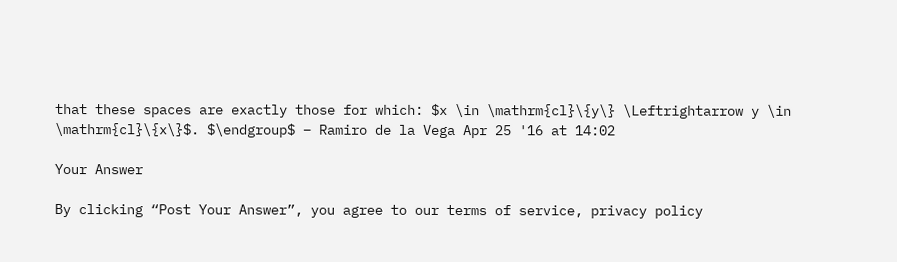that these spaces are exactly those for which: $x \in \mathrm{cl}\{y\} \Leftrightarrow y \in \mathrm{cl}\{x\}$. $\endgroup$ – Ramiro de la Vega Apr 25 '16 at 14:02

Your Answer

By clicking “Post Your Answer”, you agree to our terms of service, privacy policy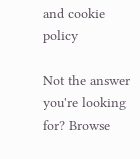and cookie policy

Not the answer you're looking for? Browse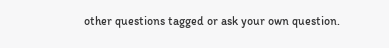other questions tagged or ask your own question.